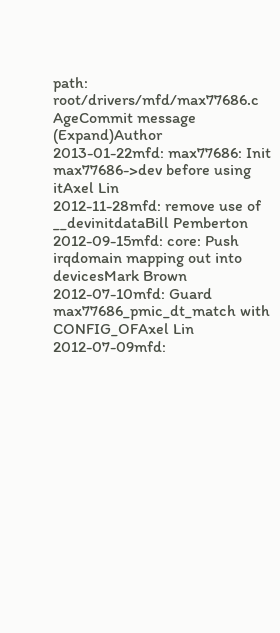path: root/drivers/mfd/max77686.c
AgeCommit message (Expand)Author
2013-01-22mfd: max77686: Init max77686->dev before using itAxel Lin
2012-11-28mfd: remove use of __devinitdataBill Pemberton
2012-09-15mfd: core: Push irqdomain mapping out into devicesMark Brown
2012-07-10mfd: Guard max77686_pmic_dt_match with CONFIG_OFAxel Lin
2012-07-09mfd: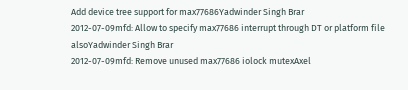Add device tree support for max77686Yadwinder Singh Brar
2012-07-09mfd: Allow to specify max77686 interrupt through DT or platform file alsoYadwinder Singh Brar
2012-07-09mfd: Remove unused max77686 iolock mutexAxel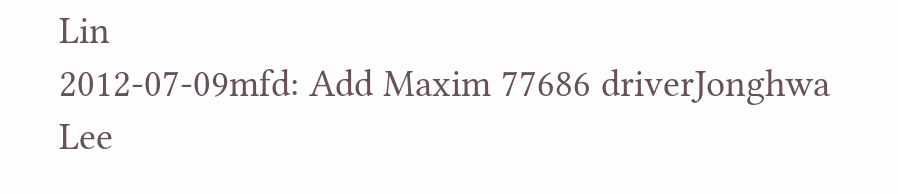Lin
2012-07-09mfd: Add Maxim 77686 driverJonghwa Lee